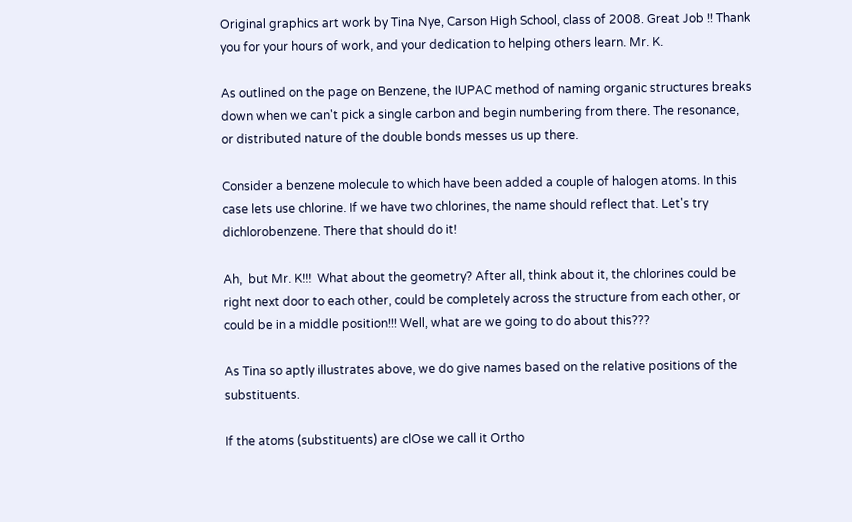Original graphics art work by Tina Nye, Carson High School, class of 2008. Great Job !! Thank you for your hours of work, and your dedication to helping others learn. Mr. K.

As outlined on the page on Benzene, the IUPAC method of naming organic structures breaks down when we can't pick a single carbon and begin numbering from there. The resonance, or distributed nature of the double bonds messes us up there.

Consider a benzene molecule to which have been added a couple of halogen atoms. In this case lets use chlorine. If we have two chlorines, the name should reflect that. Let's try dichlorobenzene. There that should do it!

Ah,  but Mr. K!!!  What about the geometry? After all, think about it, the chlorines could be right next door to each other, could be completely across the structure from each other, or could be in a middle position!!! Well, what are we going to do about this???

As Tina so aptly illustrates above, we do give names based on the relative positions of the substituents.

If the atoms (substituents) are clOse we call it Ortho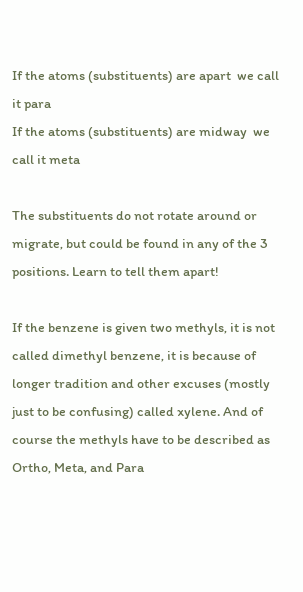If the atoms (substituents) are apart  we call it para
If the atoms (substituents) are midway  we call it meta

The substituents do not rotate around or migrate, but could be found in any of the 3 positions. Learn to tell them apart!

If the benzene is given two methyls, it is not called dimethyl benzene, it is because of longer tradition and other excuses (mostly just to be confusing) called xylene. And of course the methyls have to be described as Ortho, Meta, and Para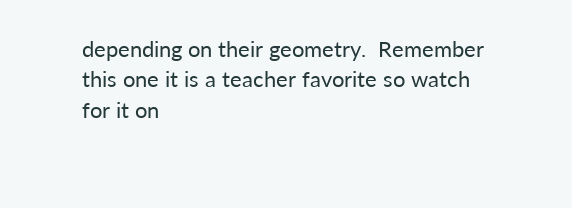depending on their geometry.  Remember this one it is a teacher favorite so watch for it on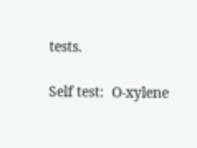tests.

Self test:  O-xylene